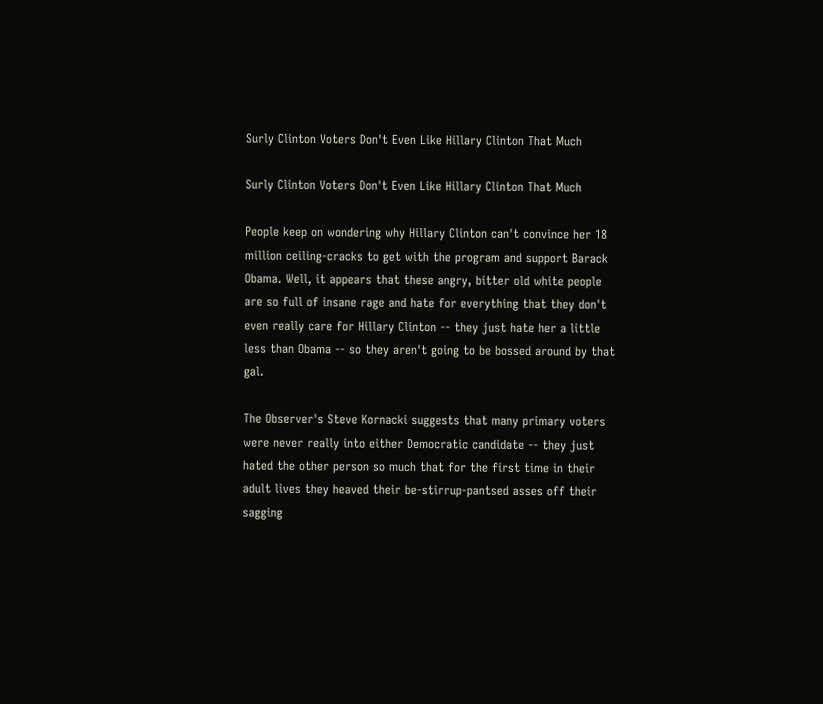Surly Clinton Voters Don't Even Like Hillary Clinton That Much

Surly Clinton Voters Don't Even Like Hillary Clinton That Much

People keep on wondering why Hillary Clinton can't convince her 18 million ceiling-cracks to get with the program and support Barack Obama. Well, it appears that these angry, bitter old white people are so full of insane rage and hate for everything that they don't even really care for Hillary Clinton -- they just hate her a little less than Obama -- so they aren't going to be bossed around by that gal.

The Observer's Steve Kornacki suggests that many primary voters were never really into either Democratic candidate -- they just hated the other person so much that for the first time in their adult lives they heaved their be-stirrup-pantsed asses off their sagging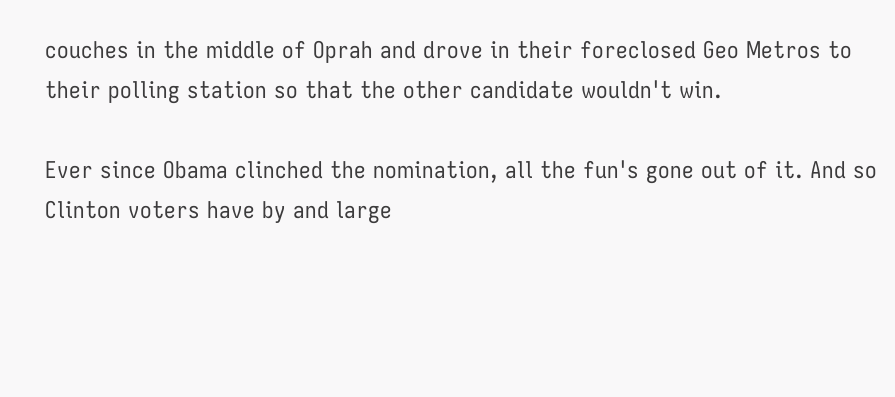couches in the middle of Oprah and drove in their foreclosed Geo Metros to their polling station so that the other candidate wouldn't win.

Ever since Obama clinched the nomination, all the fun's gone out of it. And so Clinton voters have by and large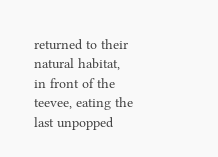returned to their natural habitat, in front of the teevee, eating the last unpopped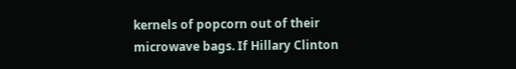kernels of popcorn out of their microwave bags. If Hillary Clinton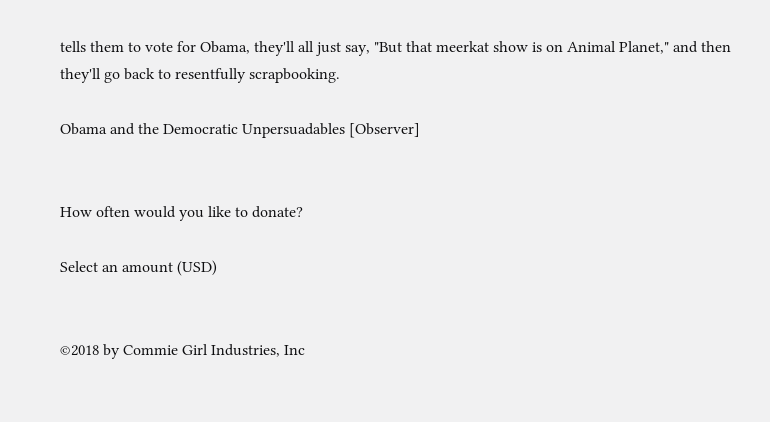tells them to vote for Obama, they'll all just say, "But that meerkat show is on Animal Planet," and then they'll go back to resentfully scrapbooking.

Obama and the Democratic Unpersuadables [Observer]


How often would you like to donate?

Select an amount (USD)


©2018 by Commie Girl Industries, Inc